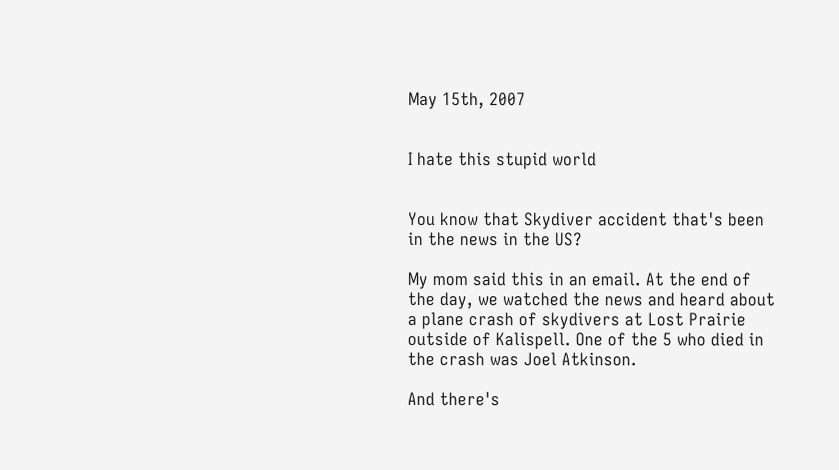May 15th, 2007


I hate this stupid world


You know that Skydiver accident that's been in the news in the US?

My mom said this in an email. At the end of the day, we watched the news and heard about a plane crash of skydivers at Lost Prairie outside of Kalispell. One of the 5 who died in the crash was Joel Atkinson.

And there's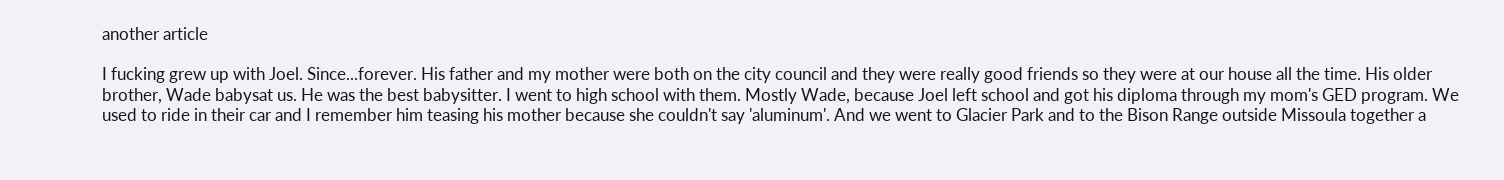another article

I fucking grew up with Joel. Since...forever. His father and my mother were both on the city council and they were really good friends so they were at our house all the time. His older brother, Wade babysat us. He was the best babysitter. I went to high school with them. Mostly Wade, because Joel left school and got his diploma through my mom's GED program. We used to ride in their car and I remember him teasing his mother because she couldn't say 'aluminum'. And we went to Glacier Park and to the Bison Range outside Missoula together a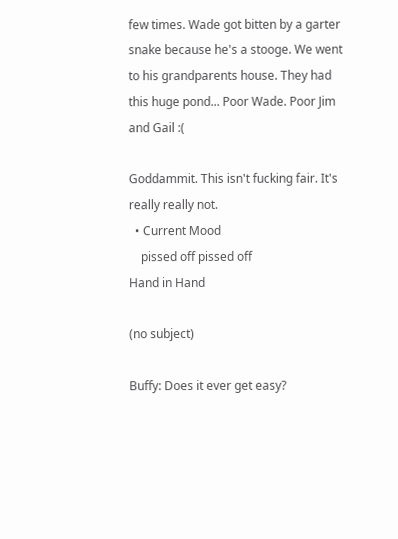few times. Wade got bitten by a garter snake because he's a stooge. We went to his grandparents house. They had this huge pond... Poor Wade. Poor Jim and Gail :(

Goddammit. This isn't fucking fair. It's really really not.
  • Current Mood
    pissed off pissed off
Hand in Hand

(no subject)

Buffy: Does it ever get easy?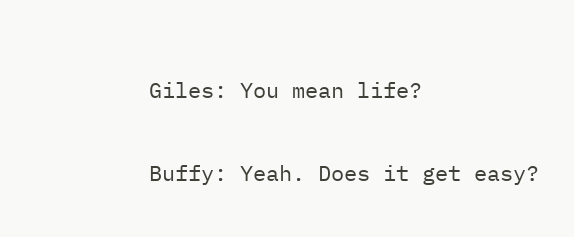Giles: You mean life?

Buffy: Yeah. Does it get easy?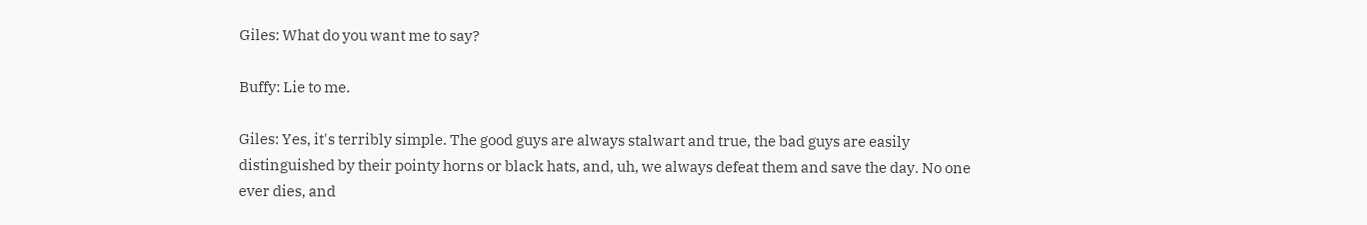Giles: What do you want me to say?

Buffy: Lie to me.

Giles: Yes, it's terribly simple. The good guys are always stalwart and true, the bad guys are easily distinguished by their pointy horns or black hats, and, uh, we always defeat them and save the day. No one ever dies, and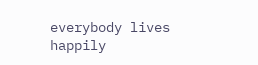everybody lives happily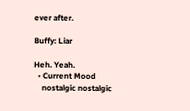ever after.

Buffy: Liar

Heh. Yeah.
  • Current Mood
    nostalgic nostalgic